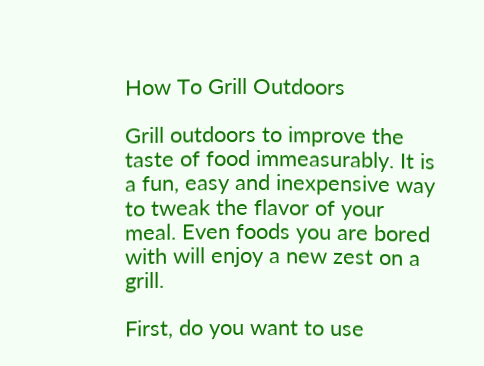How To Grill Outdoors

Grill outdoors to improve the taste of food immeasurably. It is a fun, easy and inexpensive way to tweak the flavor of your meal. Even foods you are bored with will enjoy a new zest on a grill.

First, do you want to use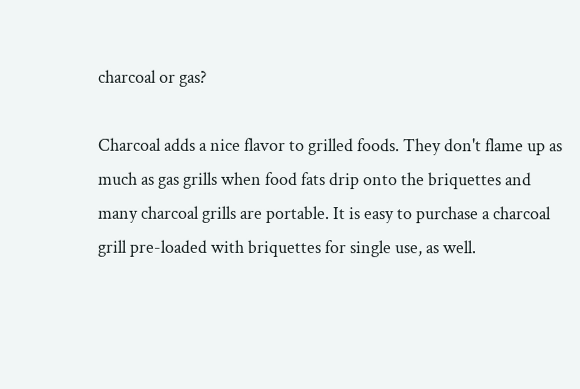charcoal or gas?

Charcoal adds a nice flavor to grilled foods. They don't flame up as much as gas grills when food fats drip onto the briquettes and many charcoal grills are portable. It is easy to purchase a charcoal grill pre-loaded with briquettes for single use, as well.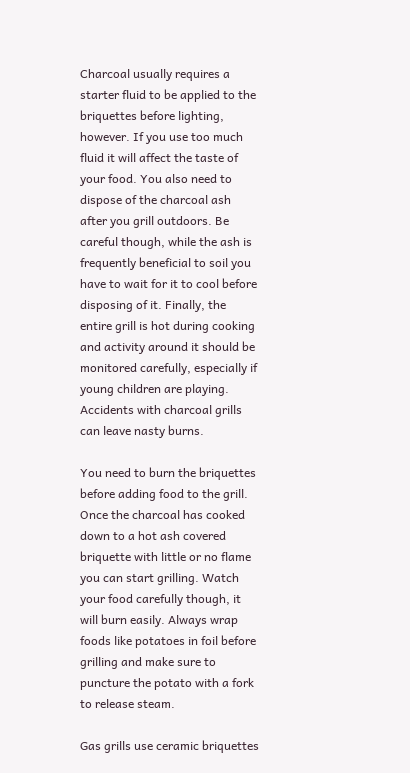Charcoal usually requires a starter fluid to be applied to the briquettes before lighting, however. If you use too much fluid it will affect the taste of your food. You also need to dispose of the charcoal ash after you grill outdoors. Be careful though, while the ash is frequently beneficial to soil you have to wait for it to cool before disposing of it. Finally, the entire grill is hot during cooking and activity around it should be monitored carefully, especially if young children are playing. Accidents with charcoal grills can leave nasty burns.

You need to burn the briquettes before adding food to the grill. Once the charcoal has cooked down to a hot ash covered briquette with little or no flame you can start grilling. Watch your food carefully though, it will burn easily. Always wrap foods like potatoes in foil before grilling and make sure to puncture the potato with a fork to release steam.

Gas grills use ceramic briquettes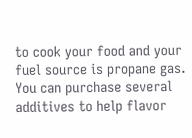to cook your food and your fuel source is propane gas. You can purchase several additives to help flavor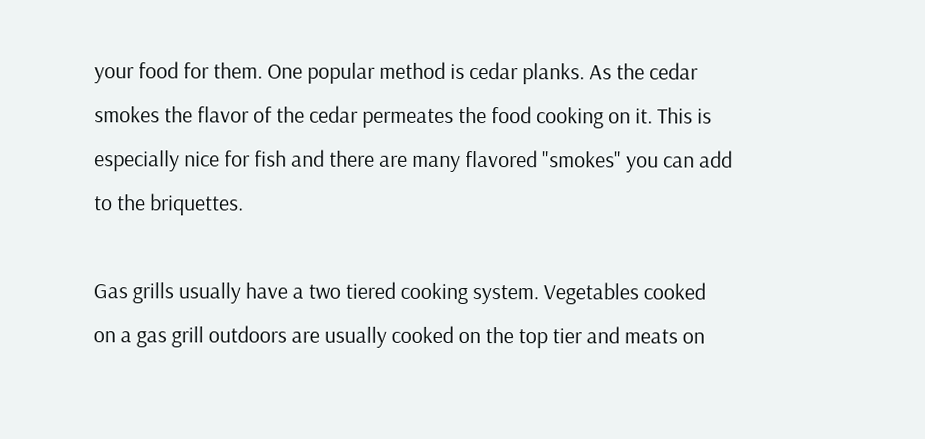your food for them. One popular method is cedar planks. As the cedar smokes the flavor of the cedar permeates the food cooking on it. This is especially nice for fish and there are many flavored "smokes" you can add to the briquettes.

Gas grills usually have a two tiered cooking system. Vegetables cooked on a gas grill outdoors are usually cooked on the top tier and meats on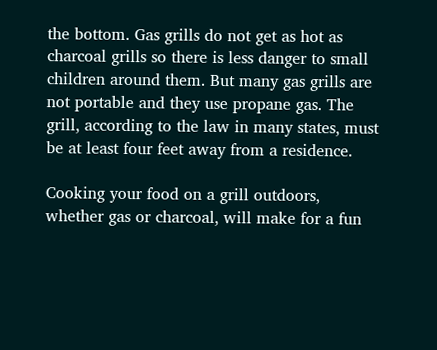the bottom. Gas grills do not get as hot as charcoal grills so there is less danger to small children around them. But many gas grills are not portable and they use propane gas. The grill, according to the law in many states, must be at least four feet away from a residence.

Cooking your food on a grill outdoors, whether gas or charcoal, will make for a fun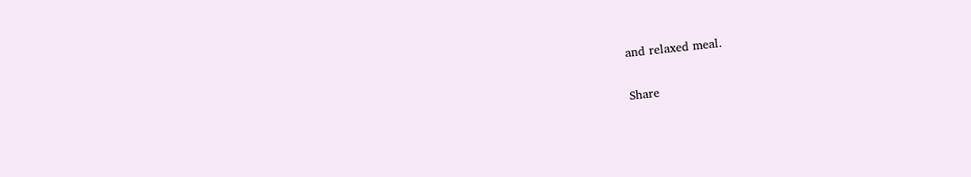and relaxed meal.


Share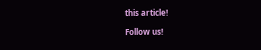this article!

Follow us!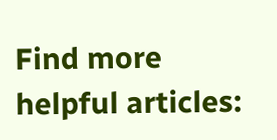Find more helpful articles: